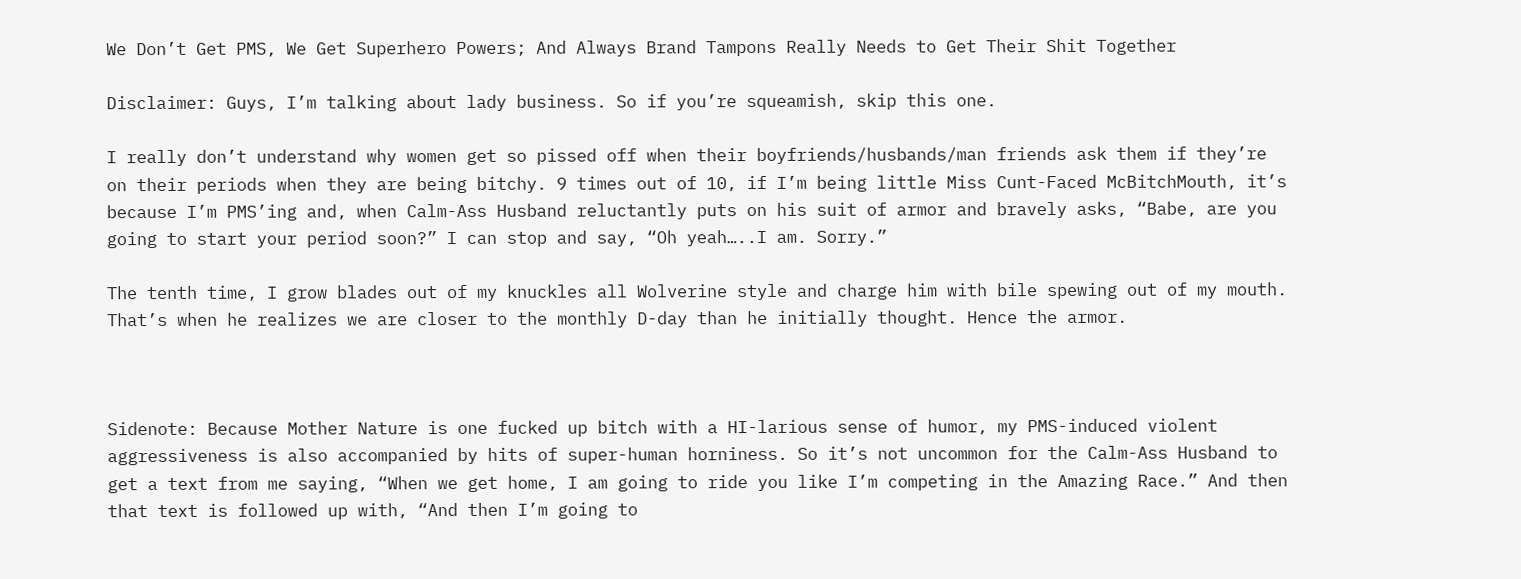We Don’t Get PMS, We Get Superhero Powers; And Always Brand Tampons Really Needs to Get Their Shit Together

Disclaimer: Guys, I’m talking about lady business. So if you’re squeamish, skip this one.

I really don’t understand why women get so pissed off when their boyfriends/husbands/man friends ask them if they’re on their periods when they are being bitchy. 9 times out of 10, if I’m being little Miss Cunt-Faced McBitchMouth, it’s because I’m PMS’ing and, when Calm-Ass Husband reluctantly puts on his suit of armor and bravely asks, “Babe, are you going to start your period soon?” I can stop and say, “Oh yeah…..I am. Sorry.”

The tenth time, I grow blades out of my knuckles all Wolverine style and charge him with bile spewing out of my mouth. That’s when he realizes we are closer to the monthly D-day than he initially thought. Hence the armor.



Sidenote: Because Mother Nature is one fucked up bitch with a HI-larious sense of humor, my PMS-induced violent aggressiveness is also accompanied by hits of super-human horniness. So it’s not uncommon for the Calm-Ass Husband to get a text from me saying, “When we get home, I am going to ride you like I’m competing in the Amazing Race.” And then that text is followed up with, “And then I’m going to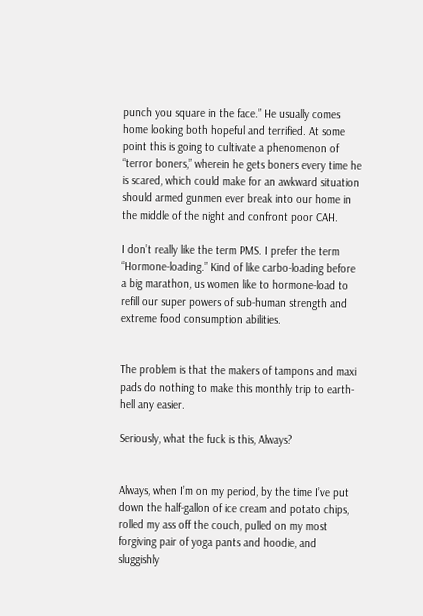punch you square in the face.” He usually comes home looking both hopeful and terrified. At some point this is going to cultivate a phenomenon of “terror boners,” wherein he gets boners every time he is scared, which could make for an awkward situation should armed gunmen ever break into our home in the middle of the night and confront poor CAH.

I don’t really like the term PMS. I prefer the term “Hormone-loading.” Kind of like carbo-loading before a big marathon, us women like to hormone-load to refill our super powers of sub-human strength and extreme food consumption abilities.


The problem is that the makers of tampons and maxi pads do nothing to make this monthly trip to earth-hell any easier.

Seriously, what the fuck is this, Always?


Always, when I’m on my period, by the time I’ve put down the half-gallon of ice cream and potato chips, rolled my ass off the couch, pulled on my most forgiving pair of yoga pants and hoodie, and sluggishly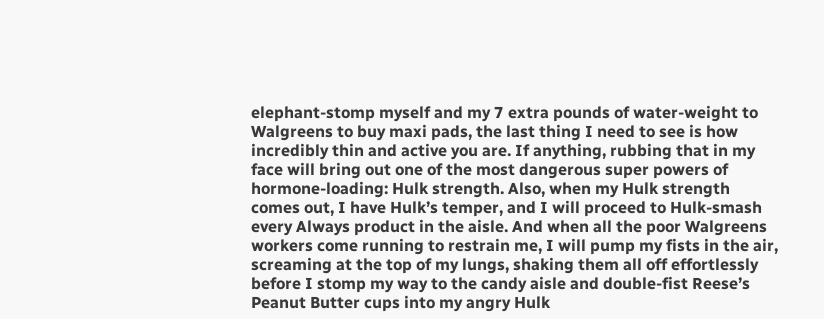elephant-stomp myself and my 7 extra pounds of water-weight to Walgreens to buy maxi pads, the last thing I need to see is how incredibly thin and active you are. If anything, rubbing that in my face will bring out one of the most dangerous super powers of hormone-loading: Hulk strength. Also, when my Hulk strength comes out, I have Hulk’s temper, and I will proceed to Hulk-smash every Always product in the aisle. And when all the poor Walgreens workers come running to restrain me, I will pump my fists in the air, screaming at the top of my lungs, shaking them all off effortlessly before I stomp my way to the candy aisle and double-fist Reese’s Peanut Butter cups into my angry Hulk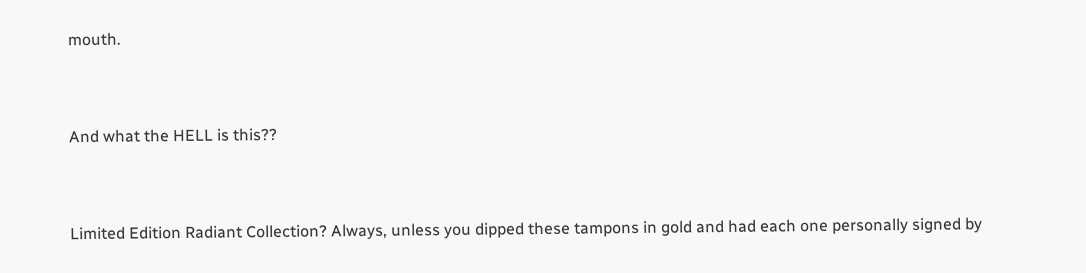mouth.


And what the HELL is this??


Limited Edition Radiant Collection? Always, unless you dipped these tampons in gold and had each one personally signed by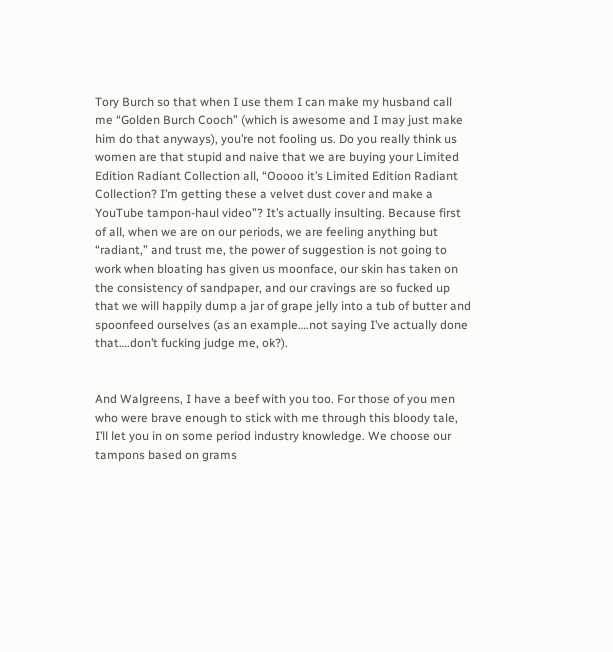Tory Burch so that when I use them I can make my husband call me “Golden Burch Cooch” (which is awesome and I may just make him do that anyways), you’re not fooling us. Do you really think us women are that stupid and naive that we are buying your Limited Edition Radiant Collection all, “Ooooo it’s Limited Edition Radiant Collection? I’m getting these a velvet dust cover and make a YouTube tampon-haul video”? It’s actually insulting. Because first of all, when we are on our periods, we are feeling anything but “radiant,” and trust me, the power of suggestion is not going to work when bloating has given us moonface, our skin has taken on the consistency of sandpaper, and our cravings are so fucked up that we will happily dump a jar of grape jelly into a tub of butter and spoonfeed ourselves (as an example….not saying I’ve actually done that….don’t fucking judge me, ok?).


And Walgreens, I have a beef with you too. For those of you men who were brave enough to stick with me through this bloody tale, I’ll let you in on some period industry knowledge. We choose our tampons based on grams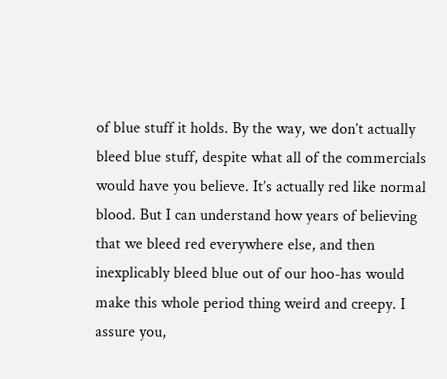of blue stuff it holds. By the way, we don’t actually bleed blue stuff, despite what all of the commercials would have you believe. It’s actually red like normal blood. But I can understand how years of believing that we bleed red everywhere else, and then inexplicably bleed blue out of our hoo-has would make this whole period thing weird and creepy. I assure you,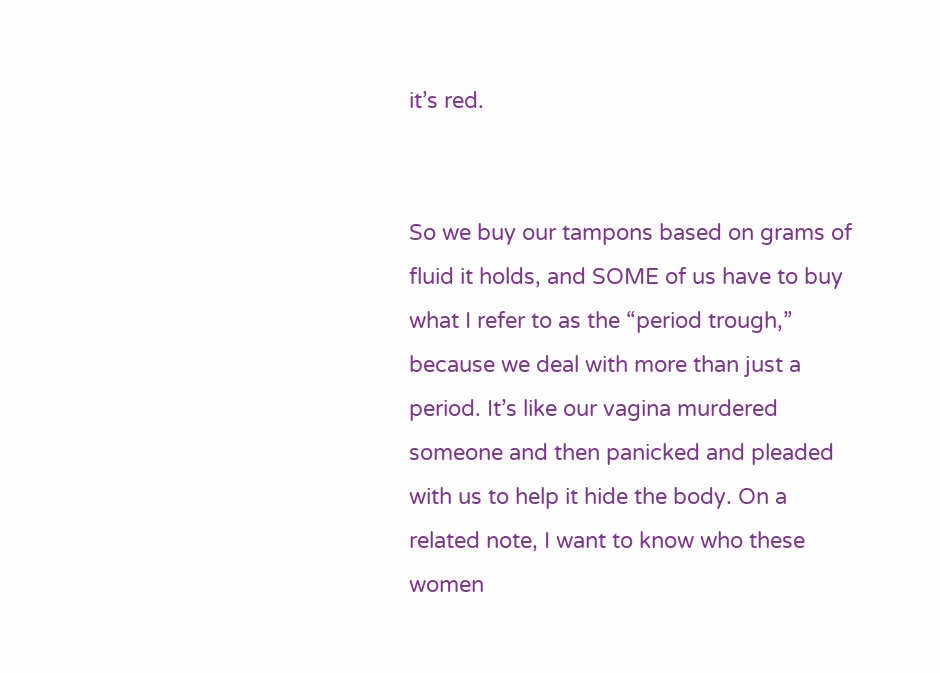it’s red.


So we buy our tampons based on grams of fluid it holds, and SOME of us have to buy what I refer to as the “period trough,” because we deal with more than just a period. It’s like our vagina murdered someone and then panicked and pleaded with us to help it hide the body. On a related note, I want to know who these women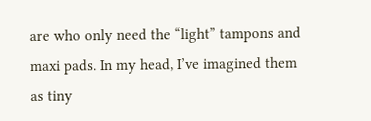are who only need the “light” tampons and maxi pads. In my head, I’ve imagined them as tiny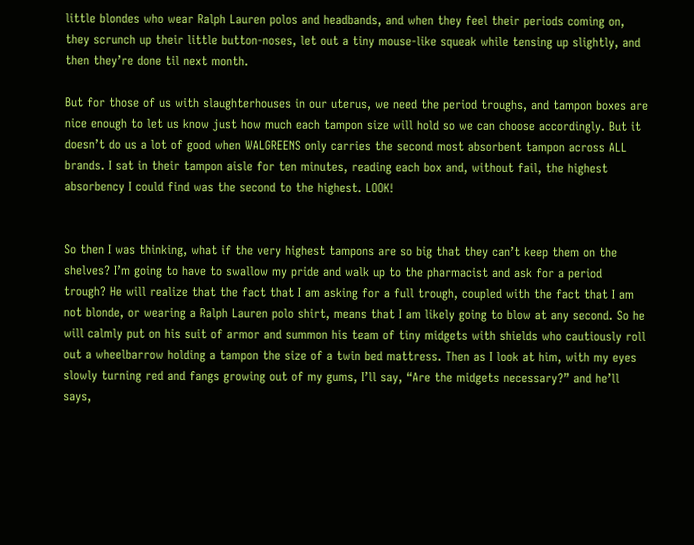little blondes who wear Ralph Lauren polos and headbands, and when they feel their periods coming on, they scrunch up their little button-noses, let out a tiny mouse-like squeak while tensing up slightly, and then they’re done til next month.

But for those of us with slaughterhouses in our uterus, we need the period troughs, and tampon boxes are nice enough to let us know just how much each tampon size will hold so we can choose accordingly. But it doesn’t do us a lot of good when WALGREENS only carries the second most absorbent tampon across ALL brands. I sat in their tampon aisle for ten minutes, reading each box and, without fail, the highest absorbency I could find was the second to the highest. LOOK!


So then I was thinking, what if the very highest tampons are so big that they can’t keep them on the shelves? I’m going to have to swallow my pride and walk up to the pharmacist and ask for a period trough? He will realize that the fact that I am asking for a full trough, coupled with the fact that I am not blonde, or wearing a Ralph Lauren polo shirt, means that I am likely going to blow at any second. So he will calmly put on his suit of armor and summon his team of tiny midgets with shields who cautiously roll out a wheelbarrow holding a tampon the size of a twin bed mattress. Then as I look at him, with my eyes slowly turning red and fangs growing out of my gums, I’ll say, “Are the midgets necessary?” and he’ll says,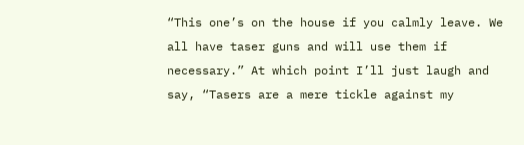“This one’s on the house if you calmly leave. We all have taser guns and will use them if necessary.” At which point I’ll just laugh and say, “Tasers are a mere tickle against my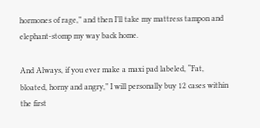hormones of rage,” and then I’ll take my mattress tampon and elephant-stomp my way back home.

And Always, if you ever make a maxi pad labeled, “Fat, bloated, horny and angry,” I will personally buy 12 cases within the first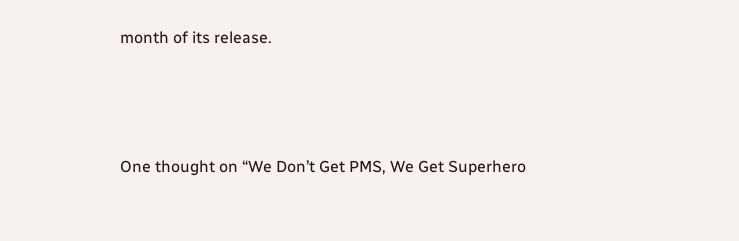month of its release.



One thought on “We Don’t Get PMS, We Get Superhero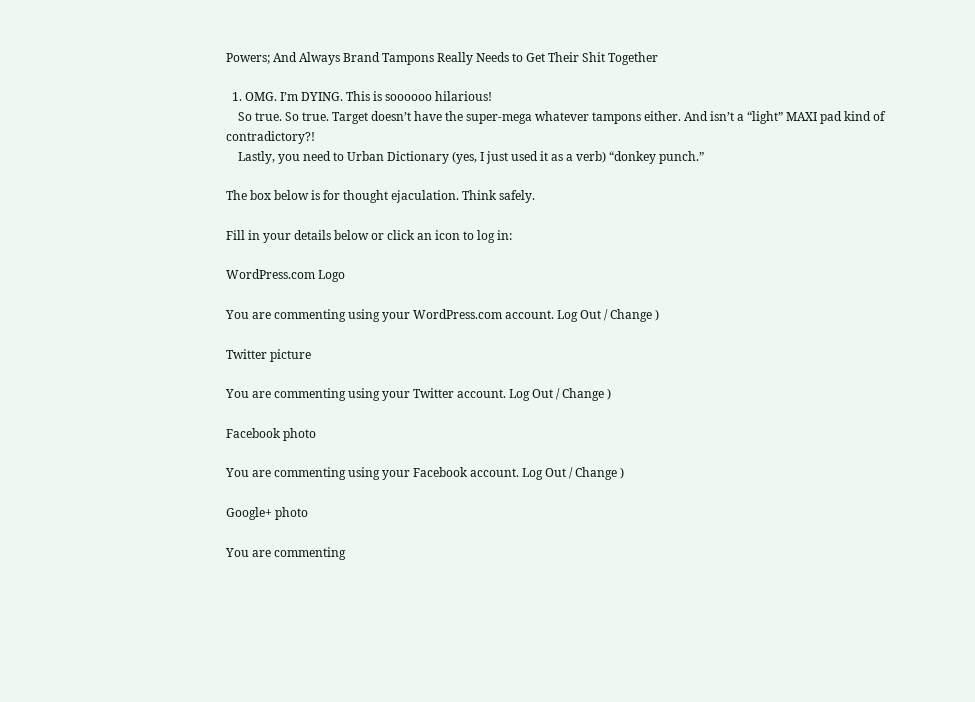Powers; And Always Brand Tampons Really Needs to Get Their Shit Together

  1. OMG. I’m DYING. This is soooooo hilarious!
    So true. So true. Target doesn’t have the super-mega whatever tampons either. And isn’t a “light” MAXI pad kind of contradictory?!
    Lastly, you need to Urban Dictionary (yes, I just used it as a verb) “donkey punch.”

The box below is for thought ejaculation. Think safely.

Fill in your details below or click an icon to log in:

WordPress.com Logo

You are commenting using your WordPress.com account. Log Out / Change )

Twitter picture

You are commenting using your Twitter account. Log Out / Change )

Facebook photo

You are commenting using your Facebook account. Log Out / Change )

Google+ photo

You are commenting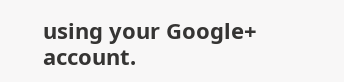using your Google+ account.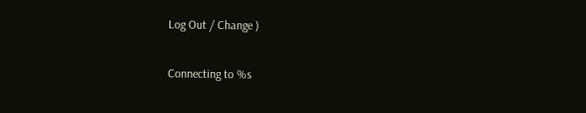Log Out / Change )

Connecting to %s